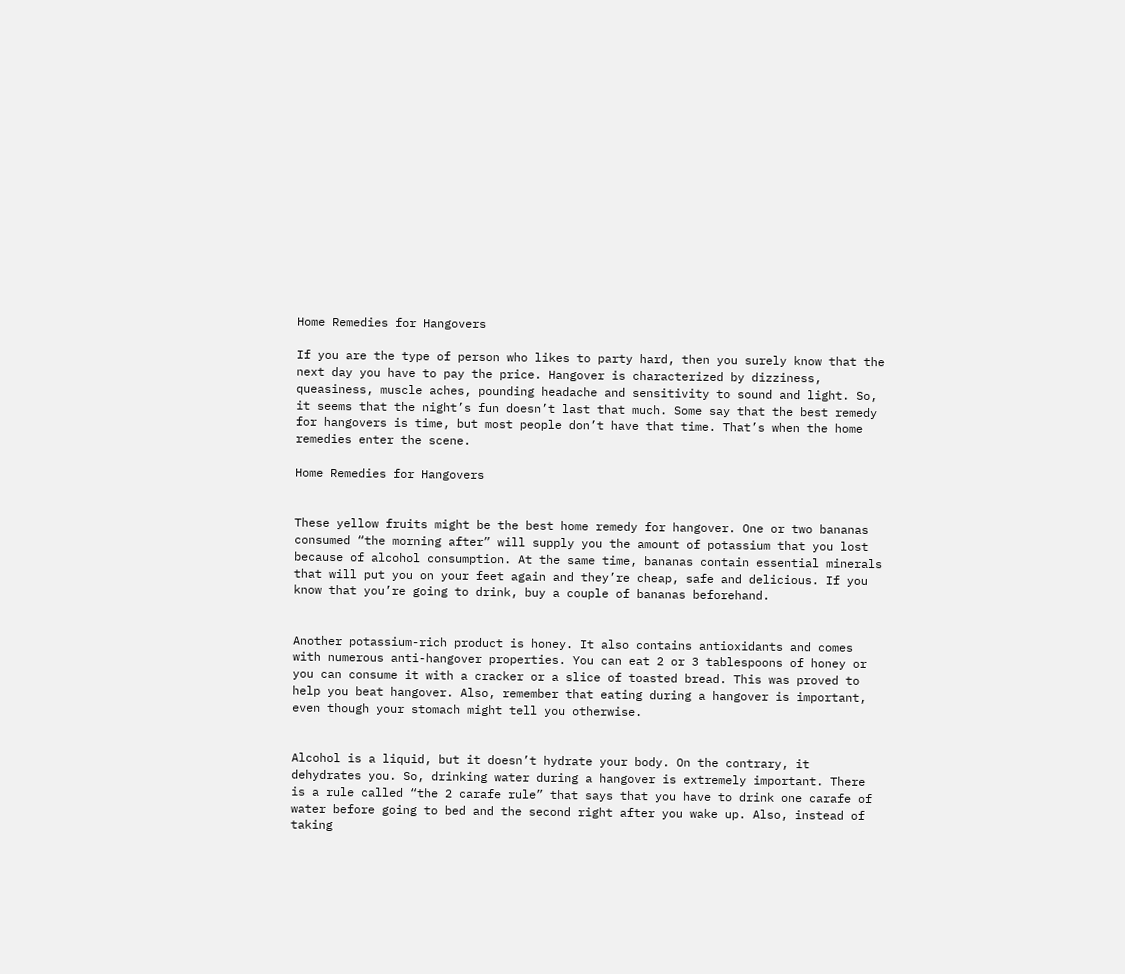Home Remedies for Hangovers

If you are the type of person who likes to party hard, then you surely know that the next day you have to pay the price. Hangover is characterized by dizziness, queasiness, muscle aches, pounding headache and sensitivity to sound and light. So, it seems that the night’s fun doesn’t last that much. Some say that the best remedy for hangovers is time, but most people don’t have that time. That’s when the home remedies enter the scene.

Home Remedies for Hangovers


These yellow fruits might be the best home remedy for hangover. One or two bananas consumed “the morning after” will supply you the amount of potassium that you lost because of alcohol consumption. At the same time, bananas contain essential minerals that will put you on your feet again and they’re cheap, safe and delicious. If you know that you’re going to drink, buy a couple of bananas beforehand.


Another potassium-rich product is honey. It also contains antioxidants and comes with numerous anti-hangover properties. You can eat 2 or 3 tablespoons of honey or you can consume it with a cracker or a slice of toasted bread. This was proved to help you beat hangover. Also, remember that eating during a hangover is important, even though your stomach might tell you otherwise.


Alcohol is a liquid, but it doesn’t hydrate your body. On the contrary, it dehydrates you. So, drinking water during a hangover is extremely important. There is a rule called “the 2 carafe rule” that says that you have to drink one carafe of water before going to bed and the second right after you wake up. Also, instead of taking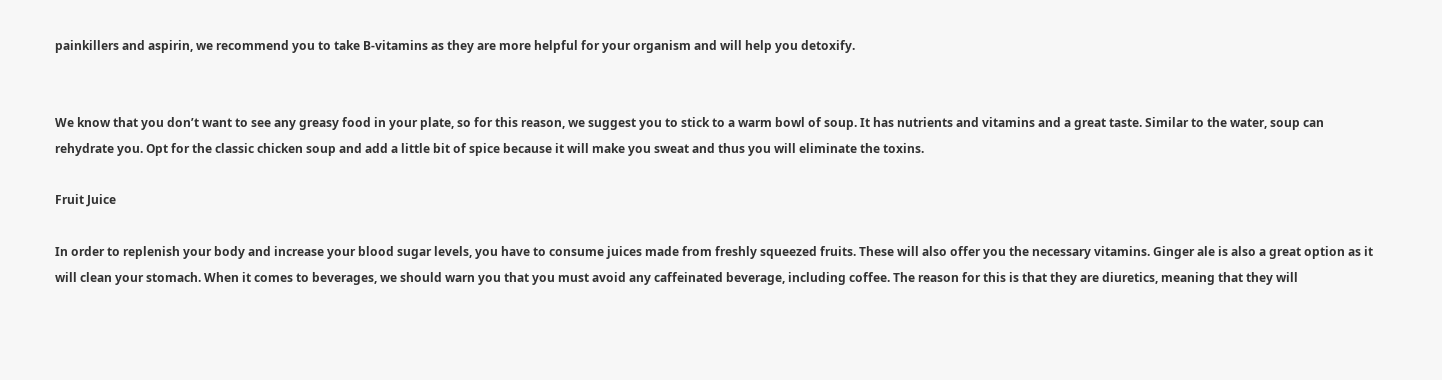painkillers and aspirin, we recommend you to take B-vitamins as they are more helpful for your organism and will help you detoxify.


We know that you don’t want to see any greasy food in your plate, so for this reason, we suggest you to stick to a warm bowl of soup. It has nutrients and vitamins and a great taste. Similar to the water, soup can rehydrate you. Opt for the classic chicken soup and add a little bit of spice because it will make you sweat and thus you will eliminate the toxins.

Fruit Juice

In order to replenish your body and increase your blood sugar levels, you have to consume juices made from freshly squeezed fruits. These will also offer you the necessary vitamins. Ginger ale is also a great option as it will clean your stomach. When it comes to beverages, we should warn you that you must avoid any caffeinated beverage, including coffee. The reason for this is that they are diuretics, meaning that they will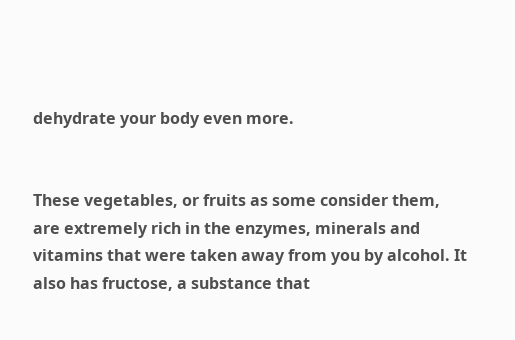dehydrate your body even more.


These vegetables, or fruits as some consider them, are extremely rich in the enzymes, minerals and vitamins that were taken away from you by alcohol. It also has fructose, a substance that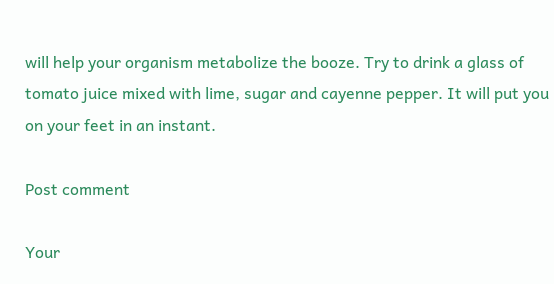will help your organism metabolize the booze. Try to drink a glass of tomato juice mixed with lime, sugar and cayenne pepper. It will put you on your feet in an instant.

Post comment

Your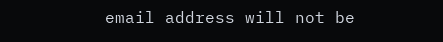email address will not be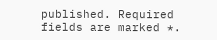published. Required fields are marked *.